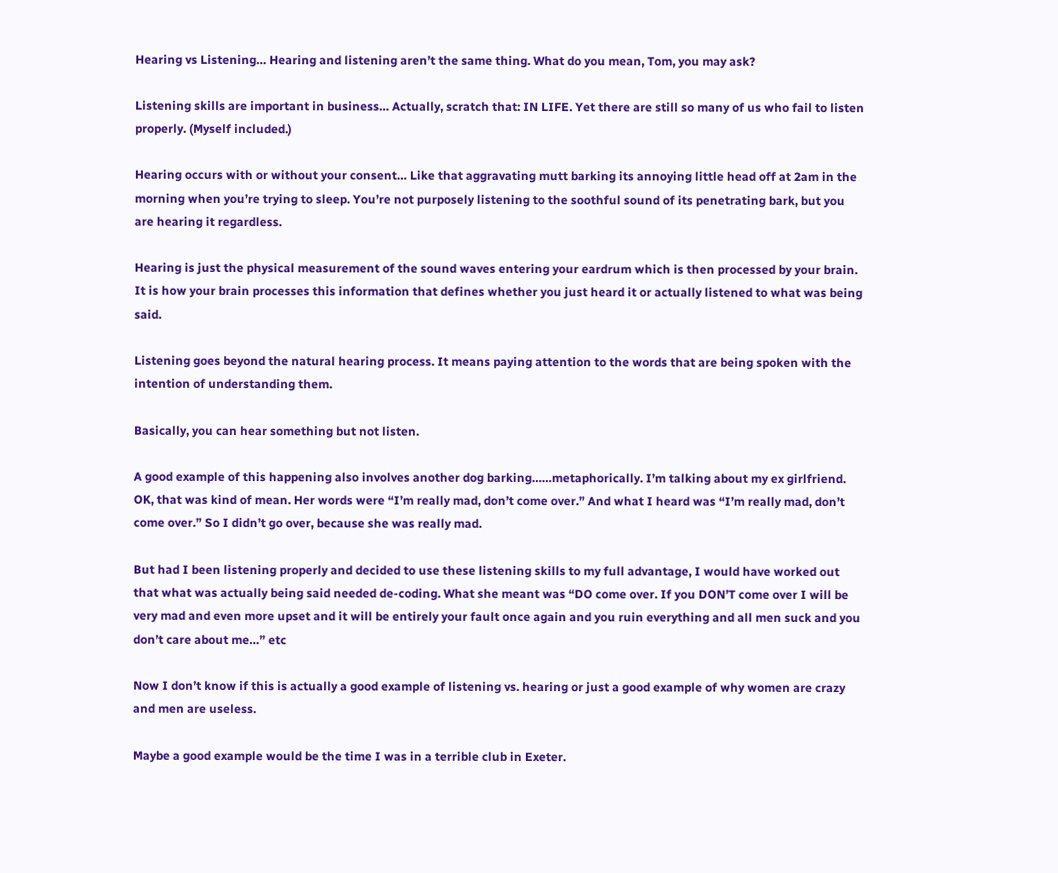Hearing vs Listening… Hearing and listening aren’t the same thing. What do you mean, Tom, you may ask?

Listening skills are important in business… Actually, scratch that: IN LIFE. Yet there are still so many of us who fail to listen properly. (Myself included.)

Hearing occurs with or without your consent… Like that aggravating mutt barking its annoying little head off at 2am in the morning when you’re trying to sleep. You’re not purposely listening to the soothful sound of its penetrating bark, but you are hearing it regardless.

Hearing is just the physical measurement of the sound waves entering your eardrum which is then processed by your brain. It is how your brain processes this information that defines whether you just heard it or actually listened to what was being said.

Listening goes beyond the natural hearing process. It means paying attention to the words that are being spoken with the intention of understanding them.

Basically, you can hear something but not listen.

A good example of this happening also involves another dog barking……metaphorically. I’m talking about my ex girlfriend. OK, that was kind of mean. Her words were “I’m really mad, don’t come over.” And what I heard was “I’m really mad, don’t come over.” So I didn’t go over, because she was really mad.

But had I been listening properly and decided to use these listening skills to my full advantage, I would have worked out that what was actually being said needed de-coding. What she meant was “DO come over. If you DON’T come over I will be very mad and even more upset and it will be entirely your fault once again and you ruin everything and all men suck and you don’t care about me…” etc

Now I don’t know if this is actually a good example of listening vs. hearing or just a good example of why women are crazy and men are useless.

Maybe a good example would be the time I was in a terrible club in Exeter.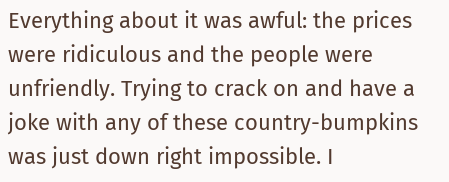Everything about it was awful: the prices were ridiculous and the people were unfriendly. Trying to crack on and have a joke with any of these country-bumpkins was just down right impossible. I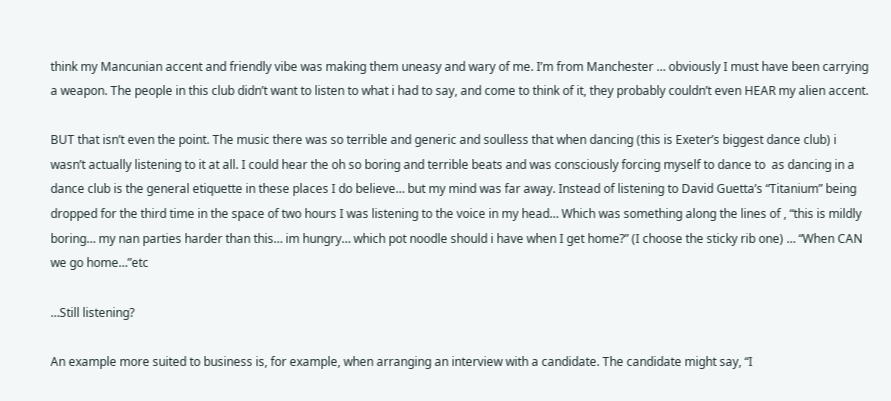think my Mancunian accent and friendly vibe was making them uneasy and wary of me. I’m from Manchester … obviously I must have been carrying a weapon. The people in this club didn’t want to listen to what i had to say, and come to think of it, they probably couldn’t even HEAR my alien accent.

BUT that isn’t even the point. The music there was so terrible and generic and soulless that when dancing (this is Exeter’s biggest dance club) i wasn’t actually listening to it at all. I could hear the oh so boring and terrible beats and was consciously forcing myself to dance to  as dancing in a dance club is the general etiquette in these places I do believe… but my mind was far away. Instead of listening to David Guetta’s “Titanium” being dropped for the third time in the space of two hours I was listening to the voice in my head… Which was something along the lines of , “this is mildly boring… my nan parties harder than this… im hungry… which pot noodle should i have when I get home?” (I choose the sticky rib one) … “When CAN we go home…”etc

…Still listening?

An example more suited to business is, for example, when arranging an interview with a candidate. The candidate might say, “I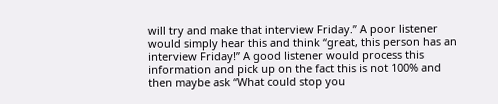will try and make that interview Friday.” A poor listener would simply hear this and think “great, this person has an interview Friday!” A good listener would process this information and pick up on the fact this is not 100% and then maybe ask “What could stop you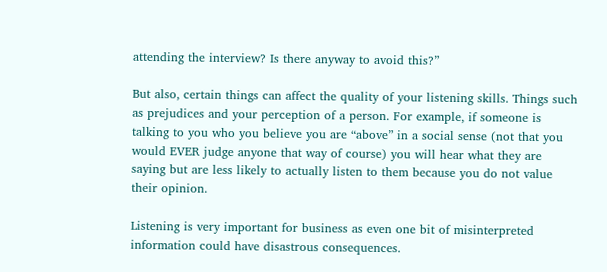attending the interview? Is there anyway to avoid this?”

But also, certain things can affect the quality of your listening skills. Things such as prejudices and your perception of a person. For example, if someone is talking to you who you believe you are “above” in a social sense (not that you would EVER judge anyone that way of course) you will hear what they are saying but are less likely to actually listen to them because you do not value their opinion.

Listening is very important for business as even one bit of misinterpreted information could have disastrous consequences.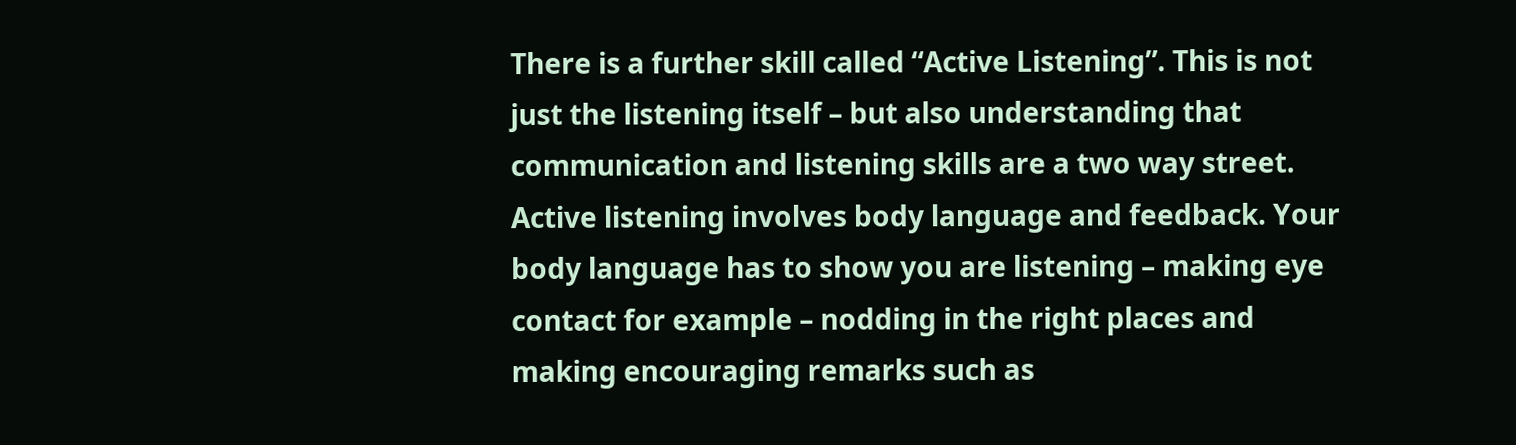There is a further skill called “Active Listening”. This is not just the listening itself – but also understanding that communication and listening skills are a two way street. Active listening involves body language and feedback. Your body language has to show you are listening – making eye contact for example – nodding in the right places and making encouraging remarks such as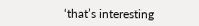‘that’s interesting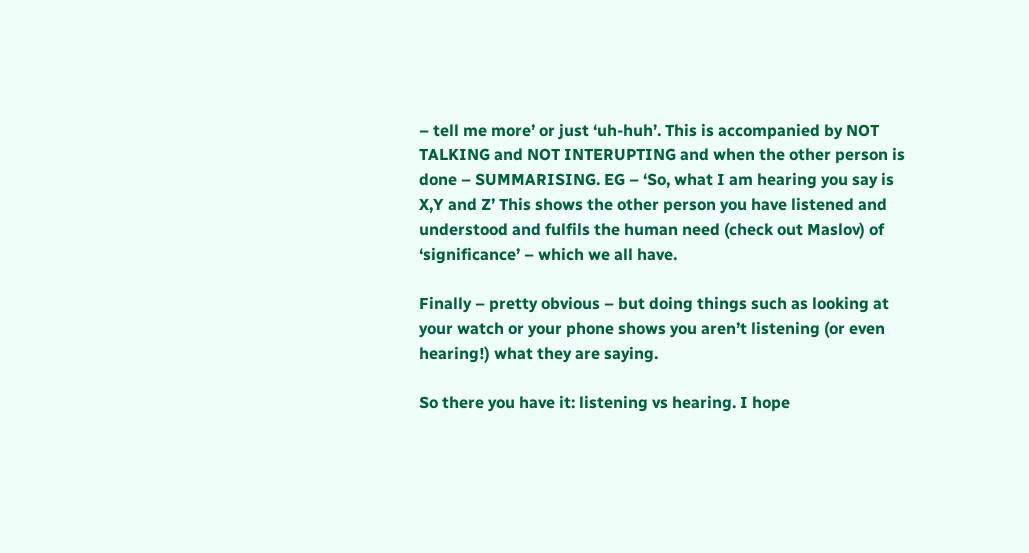– tell me more’ or just ‘uh-huh’. This is accompanied by NOT TALKING and NOT INTERUPTING and when the other person is done – SUMMARISING. EG – ‘So, what I am hearing you say is X,Y and Z’ This shows the other person you have listened and understood and fulfils the human need (check out Maslov) of ‘significance’ – which we all have.

Finally – pretty obvious – but doing things such as looking at your watch or your phone shows you aren’t listening (or even hearing!) what they are saying.

So there you have it: listening vs hearing. I hope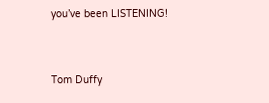you’ve been LISTENING!


Tom Duffy